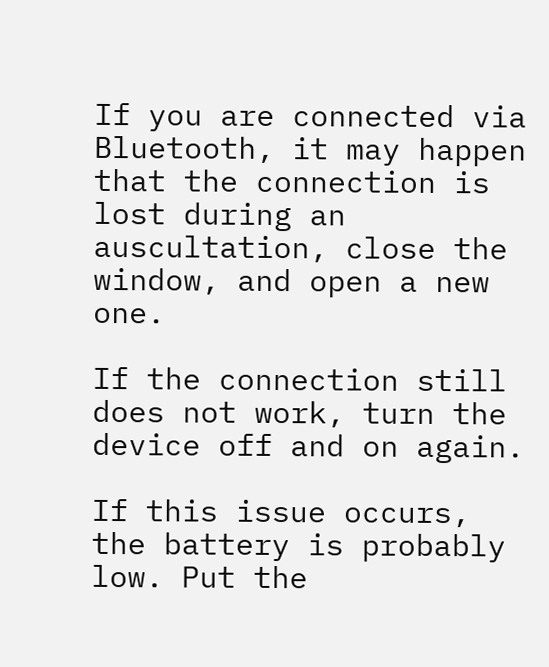If you are connected via Bluetooth, it may happen that the connection is lost during an auscultation, close the window, and open a new one.

If the connection still does not work, turn the device off and on again.

If this issue occurs, the battery is probably low. Put the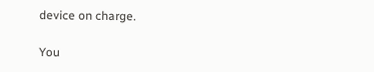device on charge.

You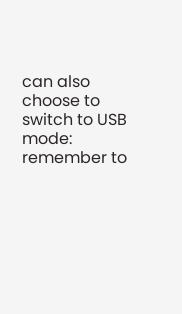can also choose to switch to USB mode: remember to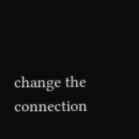change the connection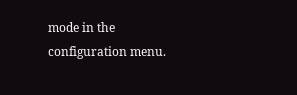mode in the configuration menu.